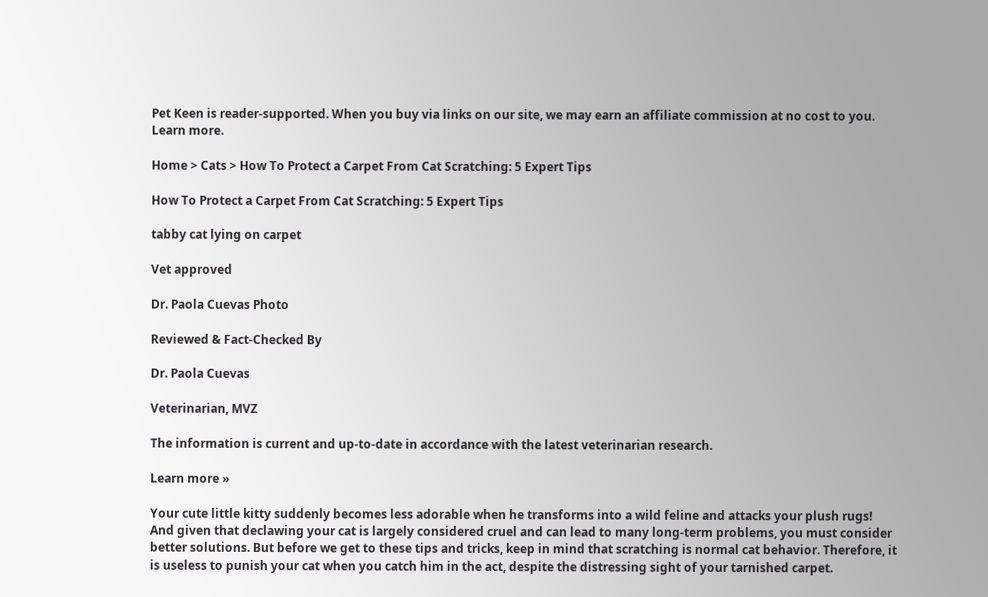Pet Keen is reader-supported. When you buy via links on our site, we may earn an affiliate commission at no cost to you. Learn more.

Home > Cats > How To Protect a Carpet From Cat Scratching: 5 Expert Tips

How To Protect a Carpet From Cat Scratching: 5 Expert Tips

tabby cat lying on carpet

Vet approved

Dr. Paola Cuevas Photo

Reviewed & Fact-Checked By

Dr. Paola Cuevas

Veterinarian, MVZ

The information is current and up-to-date in accordance with the latest veterinarian research.

Learn more »

Your cute little kitty suddenly becomes less adorable when he transforms into a wild feline and attacks your plush rugs! And given that declawing your cat is largely considered cruel and can lead to many long-term problems, you must consider better solutions. But before we get to these tips and tricks, keep in mind that scratching is normal cat behavior. Therefore, it is useless to punish your cat when you catch him in the act, despite the distressing sight of your tarnished carpet.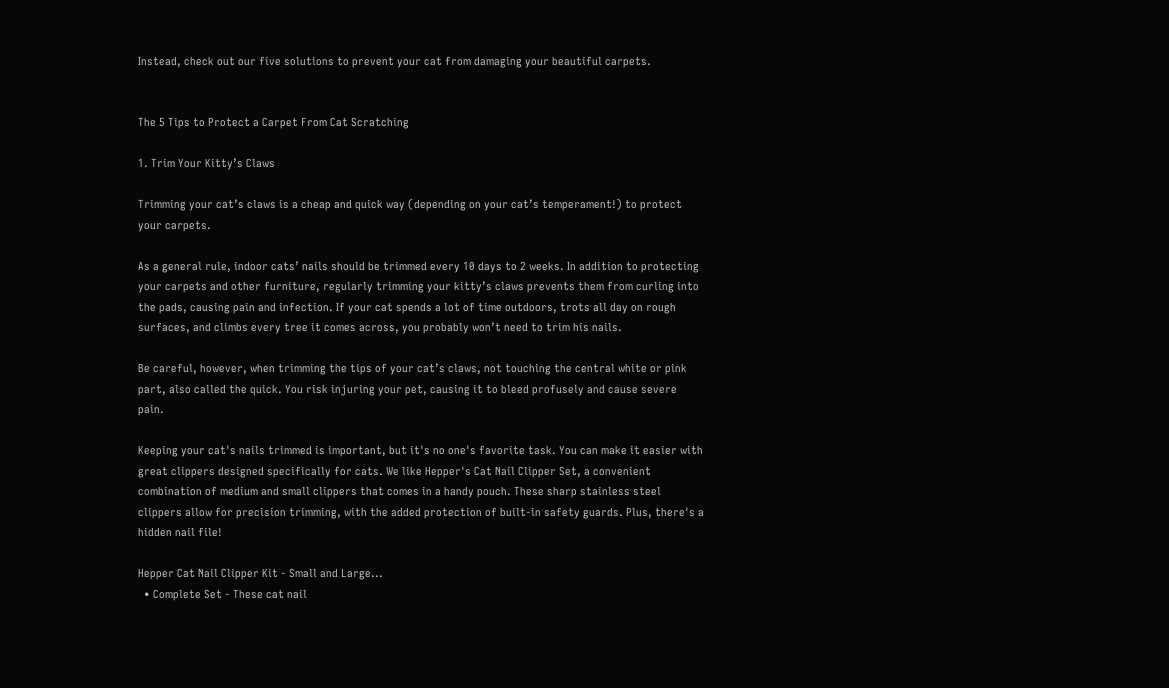Instead, check out our five solutions to prevent your cat from damaging your beautiful carpets.


The 5 Tips to Protect a Carpet From Cat Scratching

1. Trim Your Kitty’s Claws

Trimming your cat’s claws is a cheap and quick way (depending on your cat’s temperament!) to protect your carpets.

As a general rule, indoor cats’ nails should be trimmed every 10 days to 2 weeks. In addition to protecting your carpets and other furniture, regularly trimming your kitty’s claws prevents them from curling into the pads, causing pain and infection. If your cat spends a lot of time outdoors, trots all day on rough surfaces, and climbs every tree it comes across, you probably won’t need to trim his nails.

Be careful, however, when trimming the tips of your cat’s claws, not touching the central white or pink part, also called the quick. You risk injuring your pet, causing it to bleed profusely and cause severe pain.

Keeping your cat's nails trimmed is important, but it's no one's favorite task. You can make it easier with great clippers designed specifically for cats. We like Hepper's Cat Nail Clipper Set, a convenient combination of medium and small clippers that comes in a handy pouch. These sharp stainless steel clippers allow for precision trimming, with the added protection of built-in safety guards. Plus, there's a hidden nail file!

Hepper Cat Nail Clipper Kit - Small and Large...
  • Complete Set - These cat nail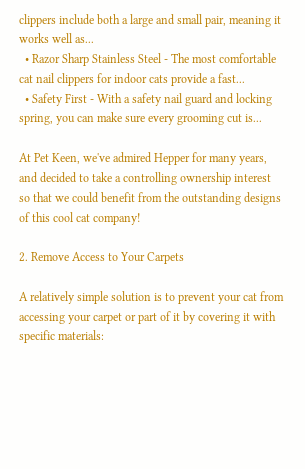clippers include both a large and small pair, meaning it works well as...
  • Razor Sharp Stainless Steel - The most comfortable cat nail clippers for indoor cats provide a fast...
  • Safety First - With a safety nail guard and locking spring, you can make sure every grooming cut is...

At Pet Keen, we've admired Hepper for many years, and decided to take a controlling ownership interest so that we could benefit from the outstanding designs of this cool cat company!

2. Remove Access to Your Carpets

A relatively simple solution is to prevent your cat from accessing your carpet or part of it by covering it with specific materials: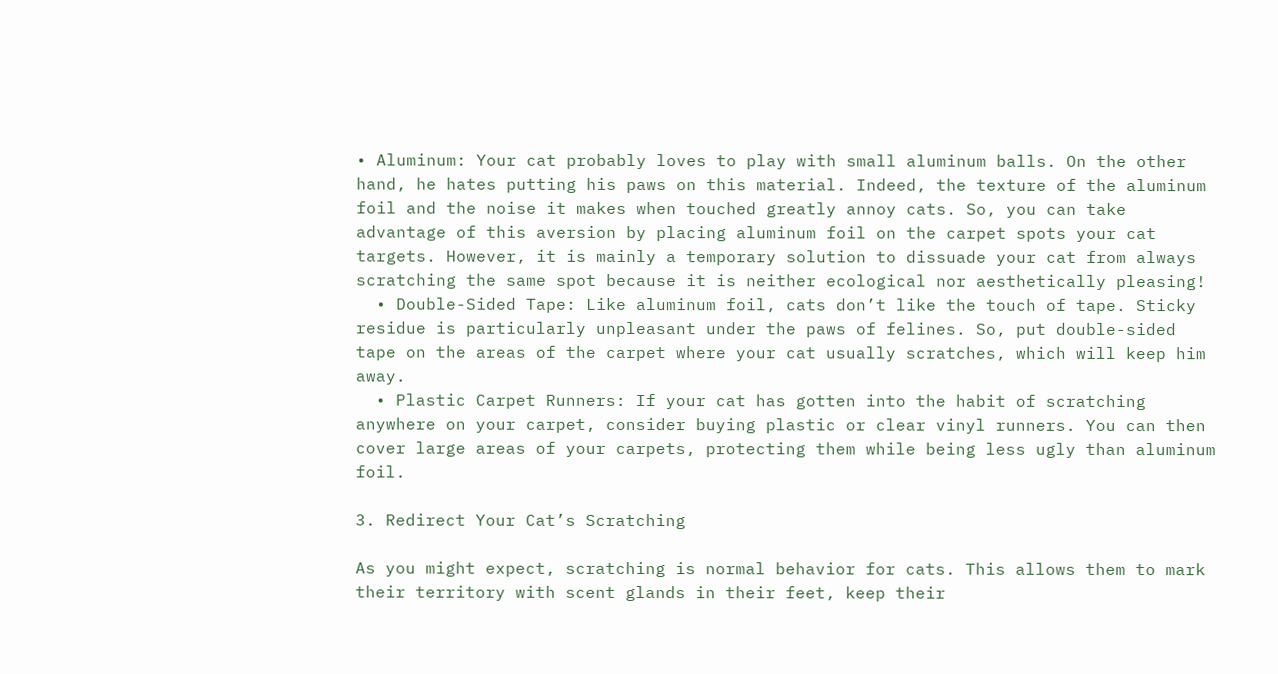• Aluminum: Your cat probably loves to play with small aluminum balls. On the other hand, he hates putting his paws on this material. Indeed, the texture of the aluminum foil and the noise it makes when touched greatly annoy cats. So, you can take advantage of this aversion by placing aluminum foil on the carpet spots your cat targets. However, it is mainly a temporary solution to dissuade your cat from always scratching the same spot because it is neither ecological nor aesthetically pleasing!
  • Double-Sided Tape: Like aluminum foil, cats don’t like the touch of tape. Sticky residue is particularly unpleasant under the paws of felines. So, put double-sided tape on the areas of the carpet where your cat usually scratches, which will keep him away.
  • Plastic Carpet Runners: If your cat has gotten into the habit of scratching anywhere on your carpet, consider buying plastic or clear vinyl runners. You can then cover large areas of your carpets, protecting them while being less ugly than aluminum foil.

3. Redirect Your Cat’s Scratching

As you might expect, scratching is normal behavior for cats. This allows them to mark their territory with scent glands in their feet, keep their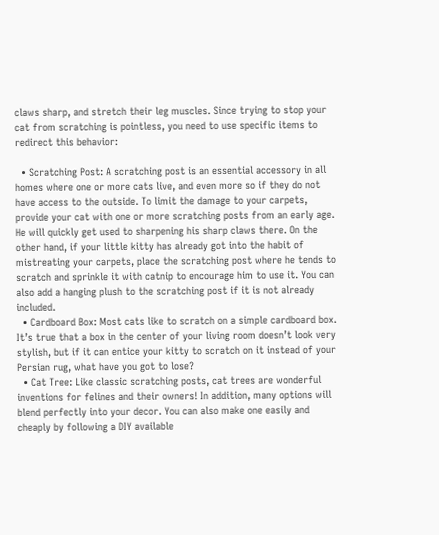claws sharp, and stretch their leg muscles. Since trying to stop your cat from scratching is pointless, you need to use specific items to redirect this behavior:

  • Scratching Post: A scratching post is an essential accessory in all homes where one or more cats live, and even more so if they do not have access to the outside. To limit the damage to your carpets, provide your cat with one or more scratching posts from an early age. He will quickly get used to sharpening his sharp claws there. On the other hand, if your little kitty has already got into the habit of mistreating your carpets, place the scratching post where he tends to scratch and sprinkle it with catnip to encourage him to use it. You can also add a hanging plush to the scratching post if it is not already included.
  • Cardboard Box: Most cats like to scratch on a simple cardboard box. It’s true that a box in the center of your living room doesn’t look very stylish, but if it can entice your kitty to scratch on it instead of your Persian rug, what have you got to lose?
  • Cat Tree: Like classic scratching posts, cat trees are wonderful inventions for felines and their owners! In addition, many options will blend perfectly into your decor. You can also make one easily and cheaply by following a DIY available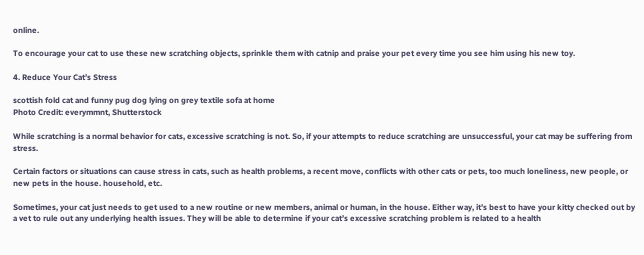online.

To encourage your cat to use these new scratching objects, sprinkle them with catnip and praise your pet every time you see him using his new toy.

4. Reduce Your Cat’s Stress

scottish fold cat and funny pug dog lying on grey textile sofa at home
Photo Credit: everymmnt, Shutterstock

While scratching is a normal behavior for cats, excessive scratching is not. So, if your attempts to reduce scratching are unsuccessful, your cat may be suffering from stress.

Certain factors or situations can cause stress in cats, such as health problems, a recent move, conflicts with other cats or pets, too much loneliness, new people, or new pets in the house. household, etc.

Sometimes, your cat just needs to get used to a new routine or new members, animal or human, in the house. Either way, it’s best to have your kitty checked out by a vet to rule out any underlying health issues. They will be able to determine if your cat’s excessive scratching problem is related to a health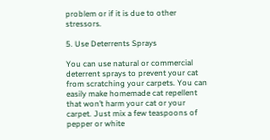problem or if it is due to other stressors.

5. Use Deterrents Sprays

You can use natural or commercial deterrent sprays to prevent your cat from scratching your carpets. You can easily make homemade cat repellent that won’t harm your cat or your carpet. Just mix a few teaspoons of pepper or white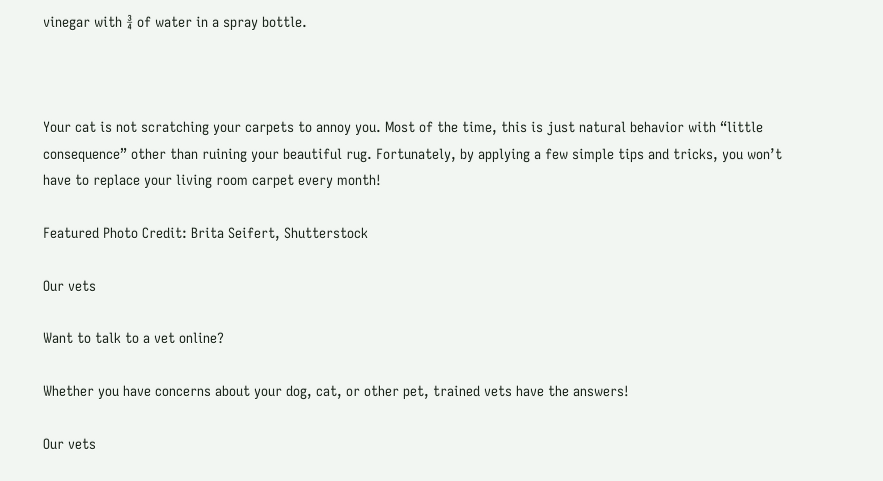vinegar with ¾ of water in a spray bottle.



Your cat is not scratching your carpets to annoy you. Most of the time, this is just natural behavior with “little consequence” other than ruining your beautiful rug. Fortunately, by applying a few simple tips and tricks, you won’t have to replace your living room carpet every month!

Featured Photo Credit: Brita Seifert, Shutterstock

Our vets

Want to talk to a vet online?

Whether you have concerns about your dog, cat, or other pet, trained vets have the answers!

Our vets